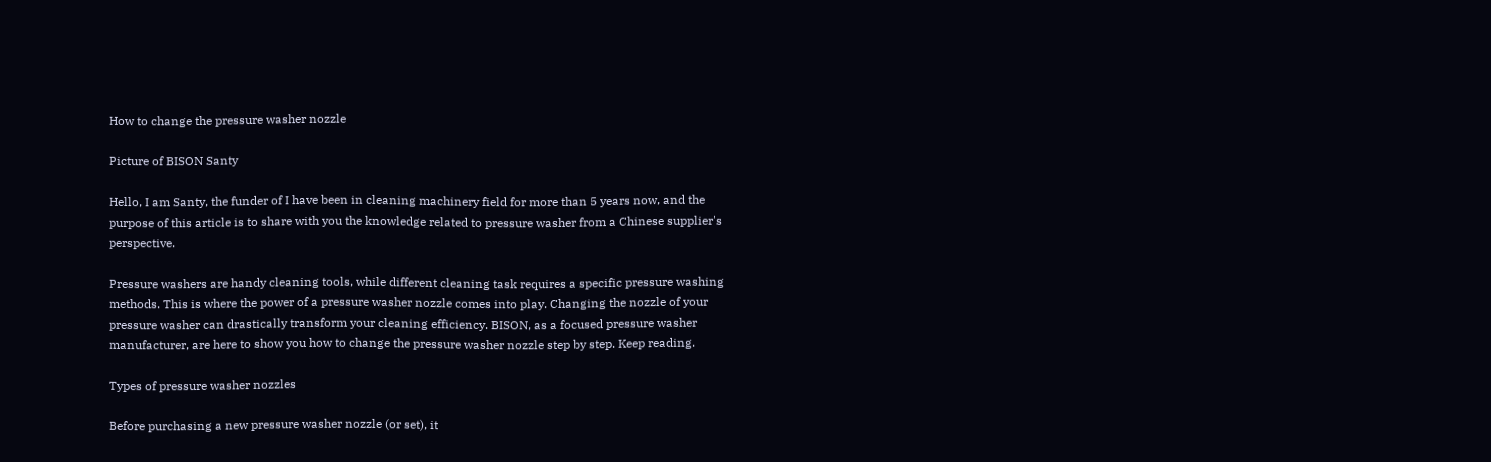How to change the pressure washer nozzle

Picture of BISON Santy

Hello, I am Santy, the funder of I have been in cleaning machinery field for more than 5 years now, and the purpose of this article is to share with you the knowledge related to pressure washer from a Chinese supplier's perspective.

Pressure washers are handy cleaning tools, while different cleaning task requires a specific pressure washing methods. This is where the power of a pressure washer nozzle comes into play. Changing the nozzle of your pressure washer can drastically transform your cleaning efficiency. BISON, as a focused pressure washer manufacturer, are here to show you how to change the pressure washer nozzle step by step. Keep reading.

Types of pressure washer nozzles

Before purchasing a new pressure washer nozzle (or set), it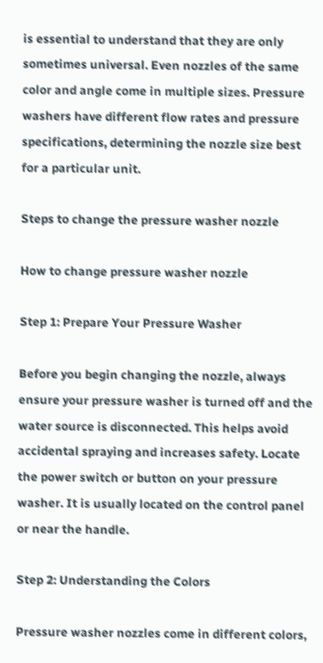is essential to understand that they are only sometimes universal. Even nozzles of the same color and angle come in multiple sizes. Pressure washers have different flow rates and pressure specifications, determining the nozzle size best for a particular unit.

Steps to change the pressure washer nozzle

How to change pressure washer nozzle

Step 1: Prepare Your Pressure Washer

Before you begin changing the nozzle, always ensure your pressure washer is turned off and the water source is disconnected. This helps avoid accidental spraying and increases safety. Locate the power switch or button on your pressure washer. It is usually located on the control panel or near the handle.

Step 2: Understanding the Colors

Pressure washer nozzles come in different colors,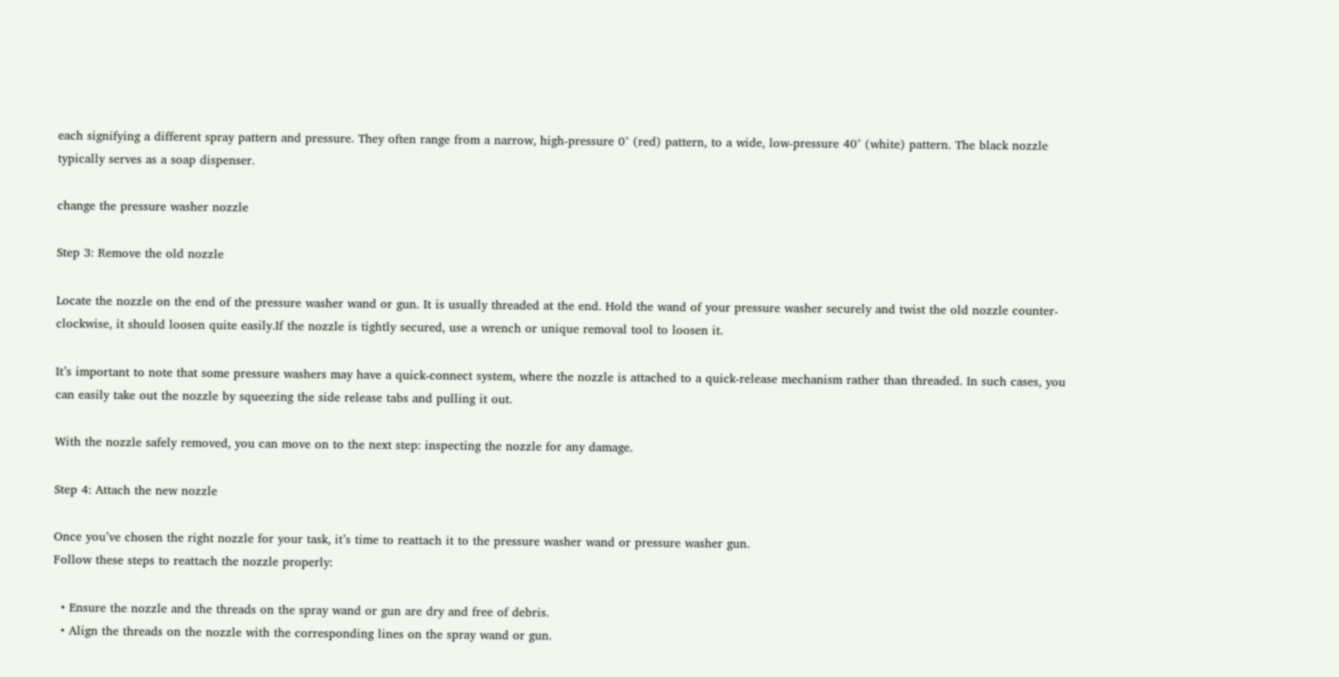each signifying a different spray pattern and pressure. They often range from a narrow, high-pressure 0° (red) pattern, to a wide, low-pressure 40° (white) pattern. The black nozzle typically serves as a soap dispenser.

change the pressure washer nozzle

Step 3: Remove the old nozzle

Locate the nozzle on the end of the pressure washer wand or gun. It is usually threaded at the end. Hold the wand of your pressure washer securely and twist the old nozzle counter-clockwise, it should loosen quite easily.If the nozzle is tightly secured, use a wrench or unique removal tool to loosen it.

It’s important to note that some pressure washers may have a quick-connect system, where the nozzle is attached to a quick-release mechanism rather than threaded. In such cases, you can easily take out the nozzle by squeezing the side release tabs and pulling it out.

With the nozzle safely removed, you can move on to the next step: inspecting the nozzle for any damage.

Step 4: Attach the new nozzle

Once you’ve chosen the right nozzle for your task, it’s time to reattach it to the pressure washer wand or pressure washer gun.
Follow these steps to reattach the nozzle properly:

  • Ensure the nozzle and the threads on the spray wand or gun are dry and free of debris.
  • Align the threads on the nozzle with the corresponding lines on the spray wand or gun.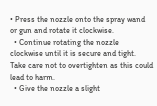• Press the nozzle onto the spray wand or gun and rotate it clockwise.
  • Continue rotating the nozzle clockwise until it is secure and tight. Take care not to overtighten as this could lead to harm.
  • Give the nozzle a slight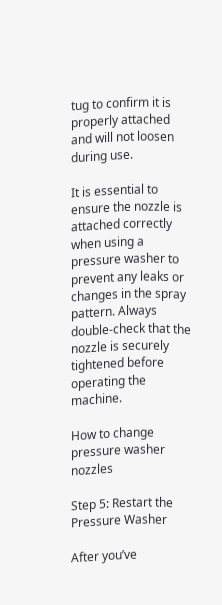tug to confirm it is properly attached and will not loosen during use.

It is essential to ensure the nozzle is attached correctly when using a pressure washer to prevent any leaks or changes in the spray pattern. Always double-check that the nozzle is securely tightened before operating the machine.

How to change pressure washer nozzles

Step 5: Restart the Pressure Washer

After you’ve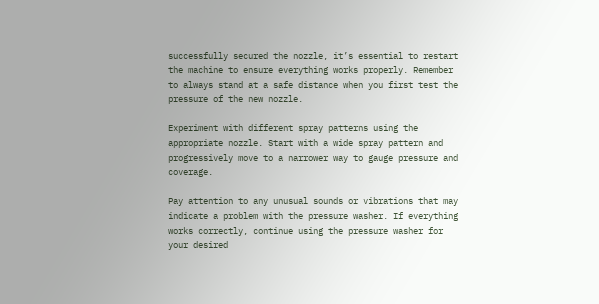successfully secured the nozzle, it’s essential to restart the machine to ensure everything works properly. Remember to always stand at a safe distance when you first test the pressure of the new nozzle.

Experiment with different spray patterns using the appropriate nozzle. Start with a wide spray pattern and progressively move to a narrower way to gauge pressure and coverage.

Pay attention to any unusual sounds or vibrations that may indicate a problem with the pressure washer. If everything works correctly, continue using the pressure washer for your desired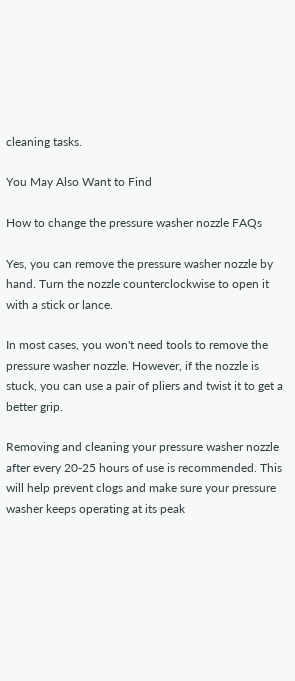cleaning tasks.

You May Also Want to Find

How to change the pressure washer nozzle FAQs

Yes, you can remove the pressure washer nozzle by hand. Turn the nozzle counterclockwise to open it with a stick or lance.

In most cases, you won't need tools to remove the pressure washer nozzle. However, if the nozzle is stuck, you can use a pair of pliers and twist it to get a better grip.

Removing and cleaning your pressure washer nozzle after every 20-25 hours of use is recommended. This will help prevent clogs and make sure your pressure washer keeps operating at its peak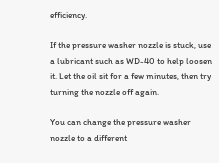efficiency.

If the pressure washer nozzle is stuck, use a lubricant such as WD-40 to help loosen it. Let the oil sit for a few minutes, then try turning the nozzle off again.

You can change the pressure washer nozzle to a different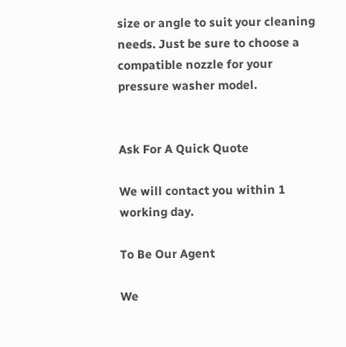size or angle to suit your cleaning needs. Just be sure to choose a compatible nozzle for your pressure washer model.


Ask For A Quick Quote

We will contact you within 1 working day.

To Be Our Agent

We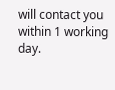will contact you within 1 working day.